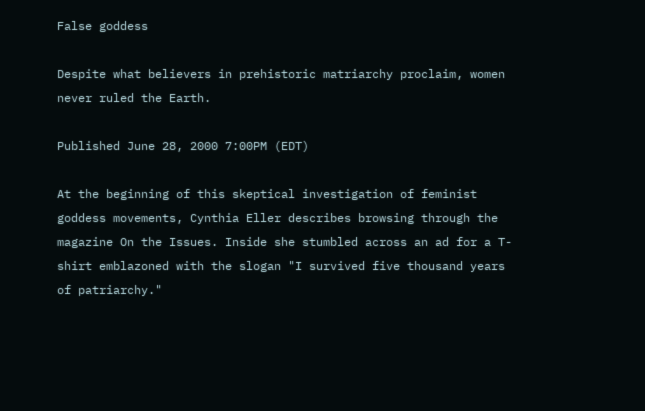False goddess

Despite what believers in prehistoric matriarchy proclaim, women never ruled the Earth.

Published June 28, 2000 7:00PM (EDT)

At the beginning of this skeptical investigation of feminist goddess movements, Cynthia Eller describes browsing through the magazine On the Issues. Inside she stumbled across an ad for a T-shirt emblazoned with the slogan "I survived five thousand years of patriarchy."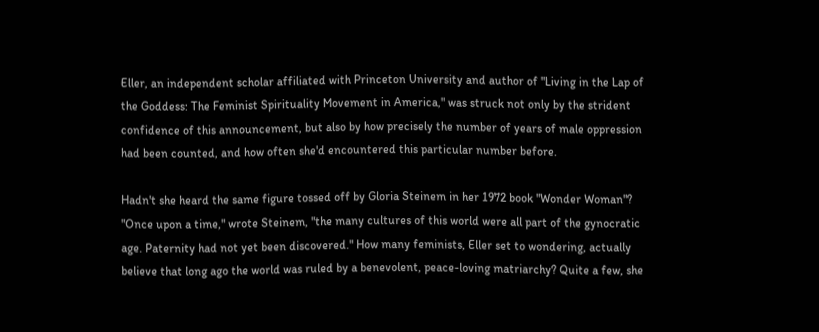Eller, an independent scholar affiliated with Princeton University and author of "Living in the Lap of the Goddess: The Feminist Spirituality Movement in America," was struck not only by the strident confidence of this announcement, but also by how precisely the number of years of male oppression had been counted, and how often she'd encountered this particular number before.

Hadn't she heard the same figure tossed off by Gloria Steinem in her 1972 book "Wonder Woman"? "Once upon a time," wrote Steinem, "the many cultures of this world were all part of the gynocratic age. Paternity had not yet been discovered." How many feminists, Eller set to wondering, actually believe that long ago the world was ruled by a benevolent, peace-loving matriarchy? Quite a few, she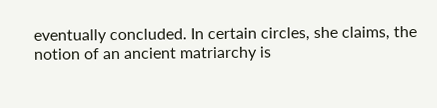eventually concluded. In certain circles, she claims, the notion of an ancient matriarchy is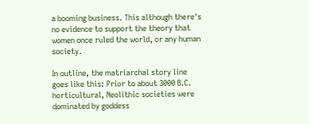a booming business. This although there's no evidence to support the theory that women once ruled the world, or any human society.

In outline, the matriarchal story line goes like this: Prior to about 3000 B.C. horticultural, Neolithic societies were dominated by goddess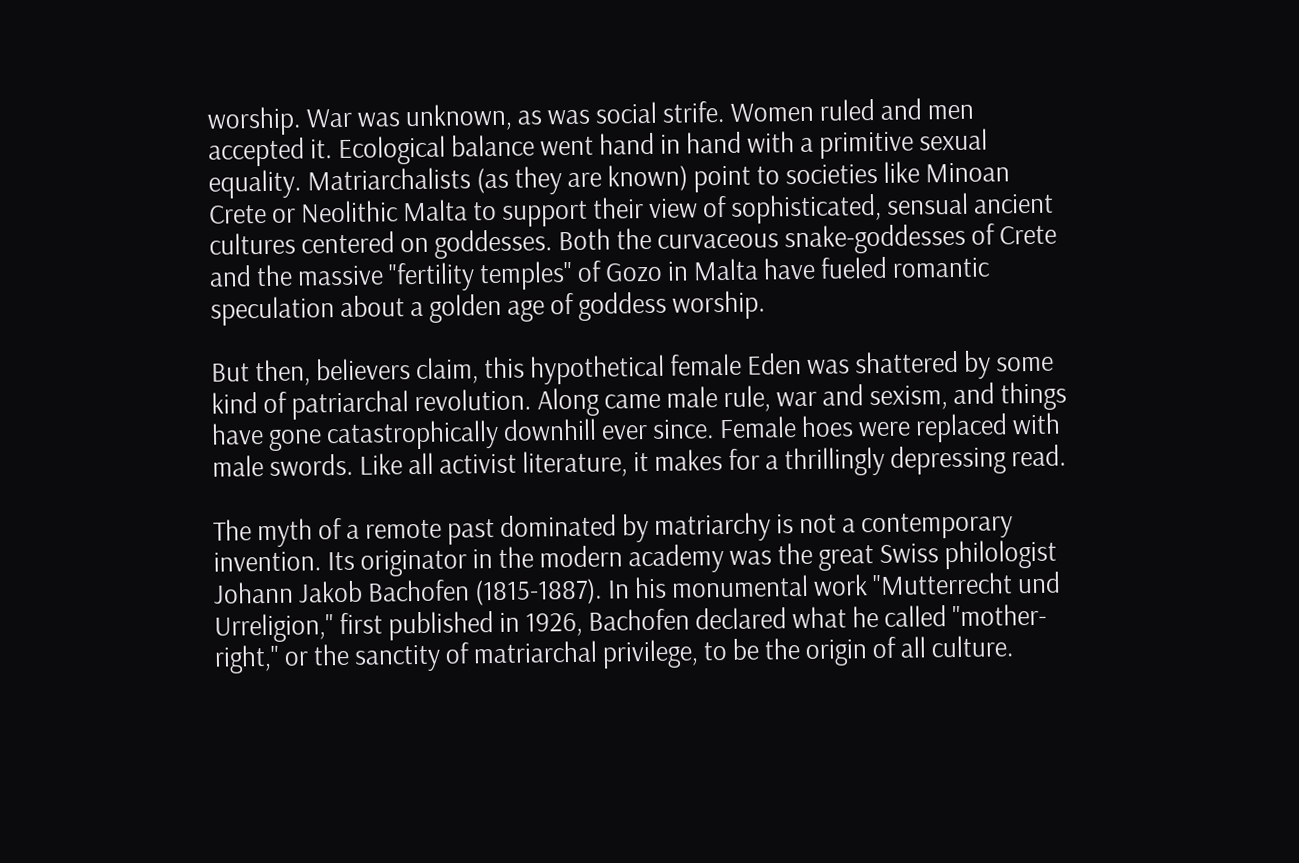worship. War was unknown, as was social strife. Women ruled and men accepted it. Ecological balance went hand in hand with a primitive sexual equality. Matriarchalists (as they are known) point to societies like Minoan Crete or Neolithic Malta to support their view of sophisticated, sensual ancient cultures centered on goddesses. Both the curvaceous snake-goddesses of Crete and the massive "fertility temples" of Gozo in Malta have fueled romantic speculation about a golden age of goddess worship.

But then, believers claim, this hypothetical female Eden was shattered by some kind of patriarchal revolution. Along came male rule, war and sexism, and things have gone catastrophically downhill ever since. Female hoes were replaced with male swords. Like all activist literature, it makes for a thrillingly depressing read.

The myth of a remote past dominated by matriarchy is not a contemporary invention. Its originator in the modern academy was the great Swiss philologist Johann Jakob Bachofen (1815-1887). In his monumental work "Mutterrecht und Urreligion," first published in 1926, Bachofen declared what he called "mother-right," or the sanctity of matriarchal privilege, to be the origin of all culture.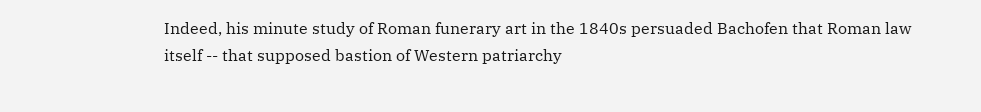Indeed, his minute study of Roman funerary art in the 1840s persuaded Bachofen that Roman law itself -- that supposed bastion of Western patriarchy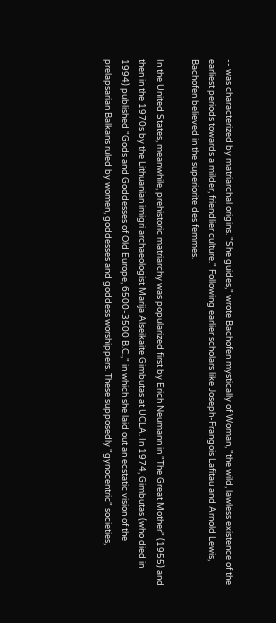-- was characterized by matriarchal origins. "She guides," wrote Bachofen mystically of Woman, "the wild, lawless existence of the earliest periods towards a milder, friendlier culture." Following earlier scholars like Joseph-Frangois Lafitau and Arnold Lewis, Bachofen believed in the superiorite des femmes.

In the United States, meanwhile, prehistoric matriarchy was popularized first by Erich Neumann in "The Great Mother" (1955) and then in the 1970s by the Lithuanian imigri archaeologist Marija Alseikaite Gimbutas at UCLA. In 1974, Gimbutas (who died in 1994) published "Gods and Goddesses of Old Europe, 6500-3500 B.C.," in which she laid out an ecstatic vision of the prelapsarian Balkans ruled by women, goddesses and goddess worshippers. These supposedly "gynocentric" societies,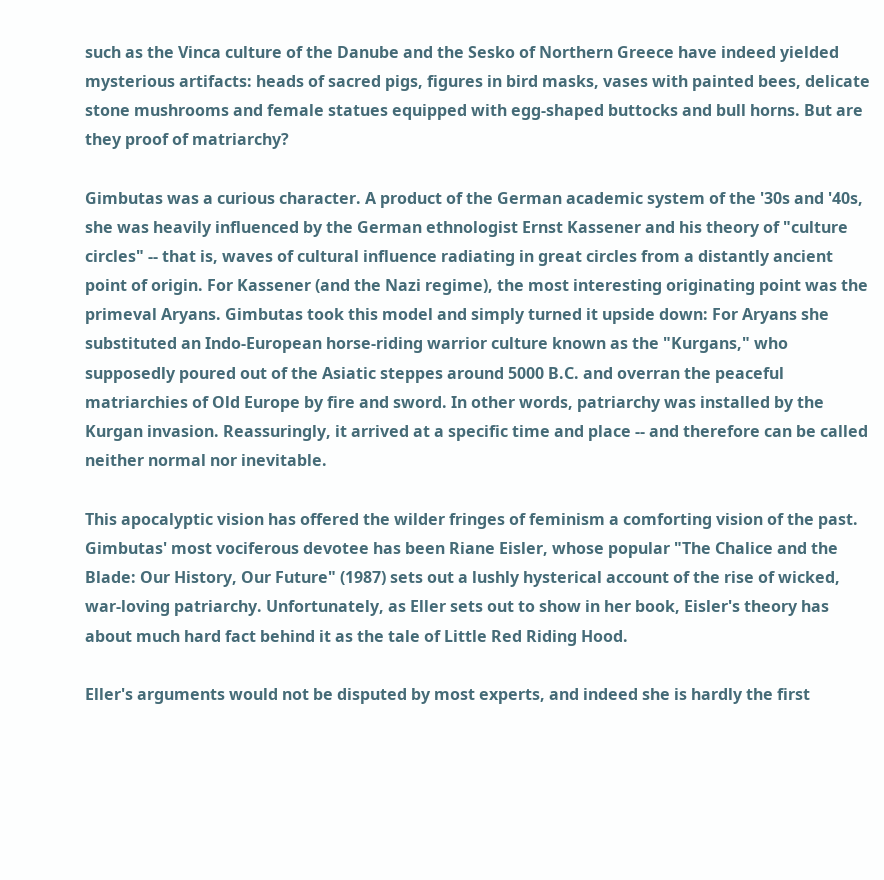such as the Vinca culture of the Danube and the Sesko of Northern Greece have indeed yielded mysterious artifacts: heads of sacred pigs, figures in bird masks, vases with painted bees, delicate stone mushrooms and female statues equipped with egg-shaped buttocks and bull horns. But are they proof of matriarchy?

Gimbutas was a curious character. A product of the German academic system of the '30s and '40s, she was heavily influenced by the German ethnologist Ernst Kassener and his theory of "culture circles" -- that is, waves of cultural influence radiating in great circles from a distantly ancient point of origin. For Kassener (and the Nazi regime), the most interesting originating point was the primeval Aryans. Gimbutas took this model and simply turned it upside down: For Aryans she substituted an Indo-European horse-riding warrior culture known as the "Kurgans," who supposedly poured out of the Asiatic steppes around 5000 B.C. and overran the peaceful matriarchies of Old Europe by fire and sword. In other words, patriarchy was installed by the Kurgan invasion. Reassuringly, it arrived at a specific time and place -- and therefore can be called neither normal nor inevitable.

This apocalyptic vision has offered the wilder fringes of feminism a comforting vision of the past. Gimbutas' most vociferous devotee has been Riane Eisler, whose popular "The Chalice and the Blade: Our History, Our Future" (1987) sets out a lushly hysterical account of the rise of wicked, war-loving patriarchy. Unfortunately, as Eller sets out to show in her book, Eisler's theory has about much hard fact behind it as the tale of Little Red Riding Hood.

Eller's arguments would not be disputed by most experts, and indeed she is hardly the first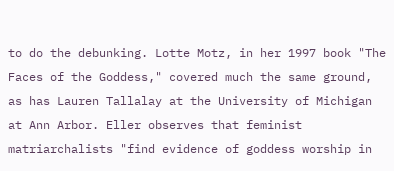to do the debunking. Lotte Motz, in her 1997 book "The Faces of the Goddess," covered much the same ground, as has Lauren Tallalay at the University of Michigan at Ann Arbor. Eller observes that feminist matriarchalists "find evidence of goddess worship in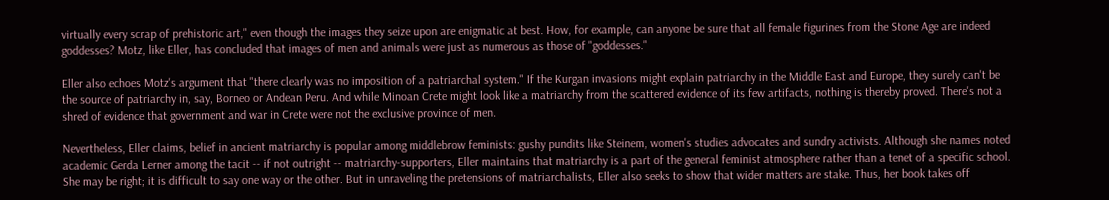virtually every scrap of prehistoric art," even though the images they seize upon are enigmatic at best. How, for example, can anyone be sure that all female figurines from the Stone Age are indeed goddesses? Motz, like Eller, has concluded that images of men and animals were just as numerous as those of "goddesses."

Eller also echoes Motz's argument that "there clearly was no imposition of a patriarchal system." If the Kurgan invasions might explain patriarchy in the Middle East and Europe, they surely can't be the source of patriarchy in, say, Borneo or Andean Peru. And while Minoan Crete might look like a matriarchy from the scattered evidence of its few artifacts, nothing is thereby proved. There's not a shred of evidence that government and war in Crete were not the exclusive province of men.

Nevertheless, Eller claims, belief in ancient matriarchy is popular among middlebrow feminists: gushy pundits like Steinem, women's studies advocates and sundry activists. Although she names noted academic Gerda Lerner among the tacit -- if not outright -- matriarchy-supporters, Eller maintains that matriarchy is a part of the general feminist atmosphere rather than a tenet of a specific school. She may be right; it is difficult to say one way or the other. But in unraveling the pretensions of matriarchalists, Eller also seeks to show that wider matters are stake. Thus, her book takes off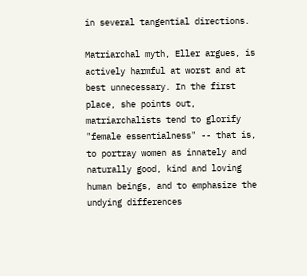in several tangential directions.

Matriarchal myth, Eller argues, is actively harmful at worst and at best unnecessary. In the first place, she points out, matriarchalists tend to glorify "female essentialness" -- that is, to portray women as innately and naturally good, kind and loving human beings, and to emphasize the undying differences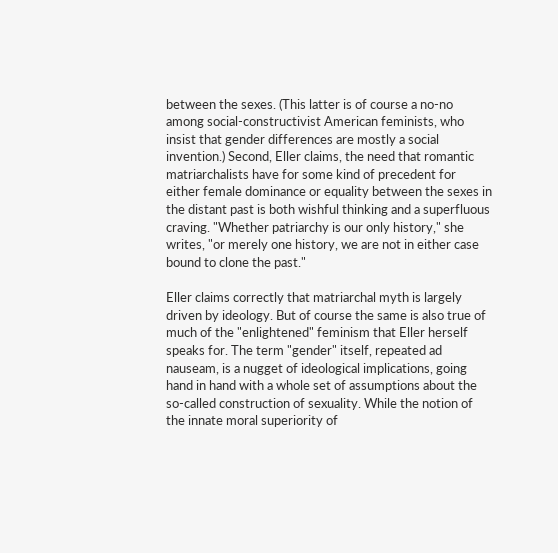between the sexes. (This latter is of course a no-no among social-constructivist American feminists, who insist that gender differences are mostly a social invention.) Second, Eller claims, the need that romantic matriarchalists have for some kind of precedent for either female dominance or equality between the sexes in the distant past is both wishful thinking and a superfluous craving. "Whether patriarchy is our only history," she writes, "or merely one history, we are not in either case bound to clone the past."

Eller claims correctly that matriarchal myth is largely driven by ideology. But of course the same is also true of much of the "enlightened" feminism that Eller herself speaks for. The term "gender" itself, repeated ad nauseam, is a nugget of ideological implications, going hand in hand with a whole set of assumptions about the so-called construction of sexuality. While the notion of the innate moral superiority of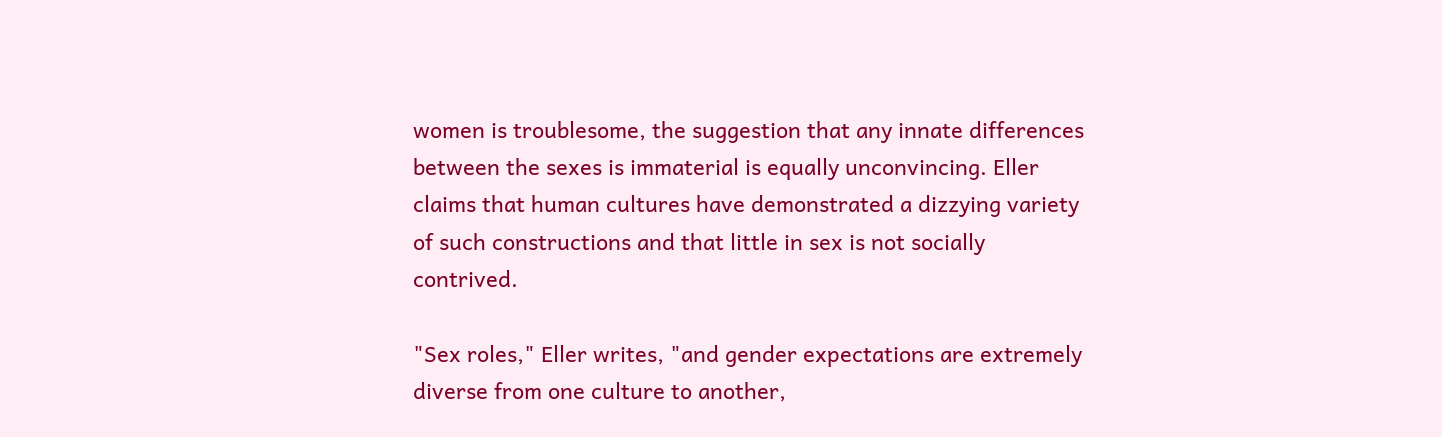women is troublesome, the suggestion that any innate differences between the sexes is immaterial is equally unconvincing. Eller claims that human cultures have demonstrated a dizzying variety of such constructions and that little in sex is not socially contrived.

"Sex roles," Eller writes, "and gender expectations are extremely diverse from one culture to another,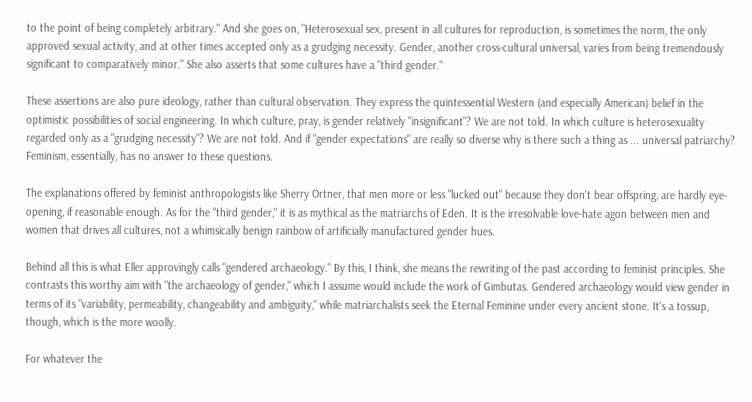to the point of being completely arbitrary." And she goes on, "Heterosexual sex, present in all cultures for reproduction, is sometimes the norm, the only approved sexual activity, and at other times accepted only as a grudging necessity. Gender, another cross-cultural universal, varies from being tremendously significant to comparatively minor." She also asserts that some cultures have a "third gender."

These assertions are also pure ideology, rather than cultural observation. They express the quintessential Western (and especially American) belief in the optimistic possibilities of social engineering. In which culture, pray, is gender relatively "insignificant"? We are not told. In which culture is heterosexuality regarded only as a "grudging necessity"? We are not told. And if "gender expectations" are really so diverse why is there such a thing as ... universal patriarchy? Feminism, essentially, has no answer to these questions.

The explanations offered by feminist anthropologists like Sherry Ortner, that men more or less "lucked out" because they don't bear offspring, are hardly eye-opening, if reasonable enough. As for the "third gender," it is as mythical as the matriarchs of Eden. It is the irresolvable love-hate agon between men and women that drives all cultures, not a whimsically benign rainbow of artificially manufactured gender hues.

Behind all this is what Eller approvingly calls "gendered archaeology." By this, I think, she means the rewriting of the past according to feminist principles. She contrasts this worthy aim with "the archaeology of gender," which I assume would include the work of Gimbutas. Gendered archaeology would view gender in terms of its "variability, permeability, changeability and ambiguity," while matriarchalists seek the Eternal Feminine under every ancient stone. It's a tossup, though, which is the more woolly.

For whatever the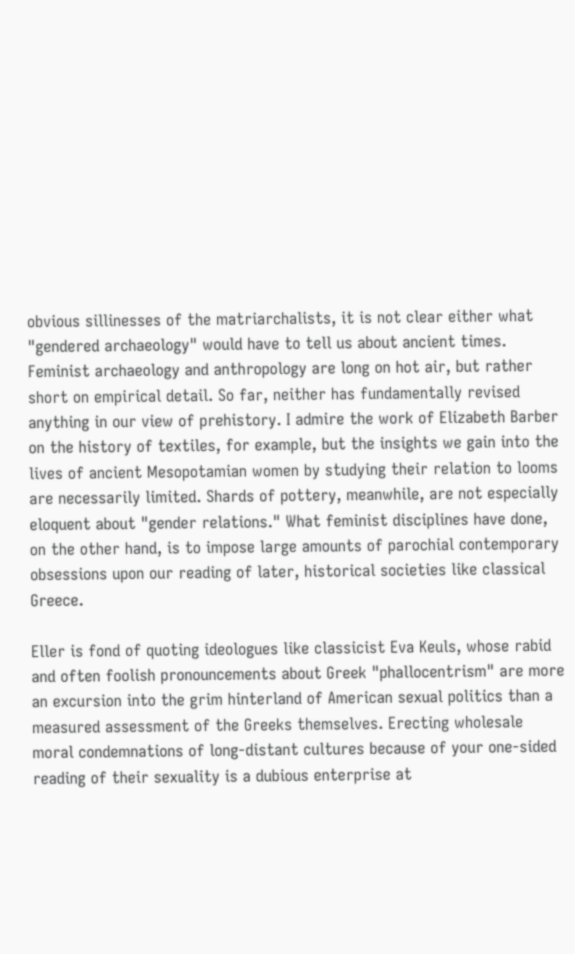obvious sillinesses of the matriarchalists, it is not clear either what "gendered archaeology" would have to tell us about ancient times. Feminist archaeology and anthropology are long on hot air, but rather short on empirical detail. So far, neither has fundamentally revised anything in our view of prehistory. I admire the work of Elizabeth Barber on the history of textiles, for example, but the insights we gain into the lives of ancient Mesopotamian women by studying their relation to looms are necessarily limited. Shards of pottery, meanwhile, are not especially eloquent about "gender relations." What feminist disciplines have done, on the other hand, is to impose large amounts of parochial contemporary obsessions upon our reading of later, historical societies like classical Greece.

Eller is fond of quoting ideologues like classicist Eva Keuls, whose rabid and often foolish pronouncements about Greek "phallocentrism" are more an excursion into the grim hinterland of American sexual politics than a measured assessment of the Greeks themselves. Erecting wholesale moral condemnations of long-distant cultures because of your one-sided reading of their sexuality is a dubious enterprise at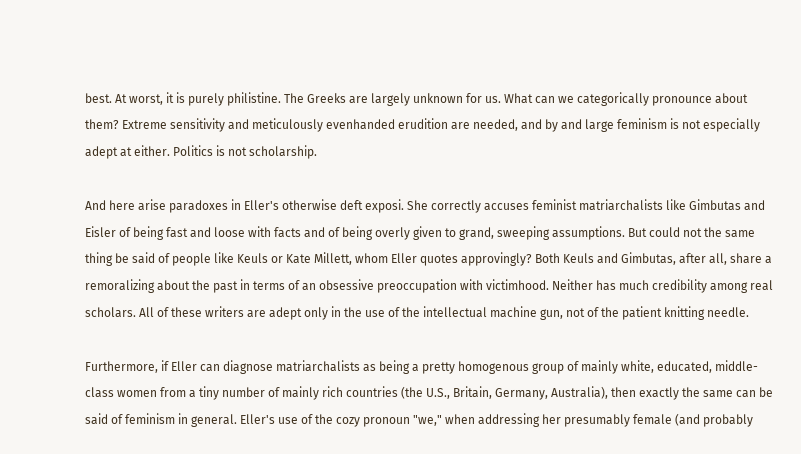best. At worst, it is purely philistine. The Greeks are largely unknown for us. What can we categorically pronounce about them? Extreme sensitivity and meticulously evenhanded erudition are needed, and by and large feminism is not especially adept at either. Politics is not scholarship.

And here arise paradoxes in Eller's otherwise deft exposi. She correctly accuses feminist matriarchalists like Gimbutas and Eisler of being fast and loose with facts and of being overly given to grand, sweeping assumptions. But could not the same thing be said of people like Keuls or Kate Millett, whom Eller quotes approvingly? Both Keuls and Gimbutas, after all, share a remoralizing about the past in terms of an obsessive preoccupation with victimhood. Neither has much credibility among real scholars. All of these writers are adept only in the use of the intellectual machine gun, not of the patient knitting needle.

Furthermore, if Eller can diagnose matriarchalists as being a pretty homogenous group of mainly white, educated, middle-class women from a tiny number of mainly rich countries (the U.S., Britain, Germany, Australia), then exactly the same can be said of feminism in general. Eller's use of the cozy pronoun "we," when addressing her presumably female (and probably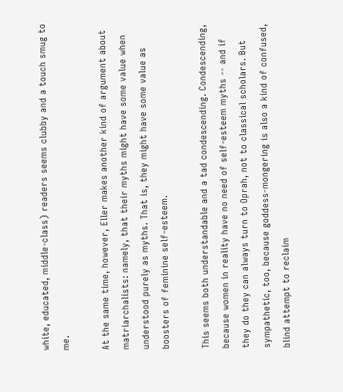white, educated, middle-class) readers seems clubby and a touch smug to me.

At the same time, however, Eller makes another kind of argument about matriarchalists: namely, that their myths might have some value when understood purely as myths. That is, they might have some value as boosters of feminine self-esteem.

This seems both understandable and a tad condescending. Condescending, because women in reality have no need of self-esteem myths -- and if they do they can always turn to Oprah, not to classical scholars. But sympathetic, too, because goddess-mongering is also a kind of confused, blind attempt to reclaim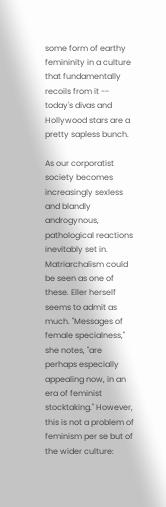some form of earthy femininity in a culture that fundamentally recoils from it -- today's divas and Hollywood stars are a pretty sapless bunch.

As our corporatist society becomes increasingly sexless and blandly androgynous, pathological reactions inevitably set in. Matriarchalism could be seen as one of these. Eller herself seems to admit as much. "Messages of female specialness," she notes, "are perhaps especially appealing now, in an era of feminist stocktaking." However, this is not a problem of feminism per se but of the wider culture: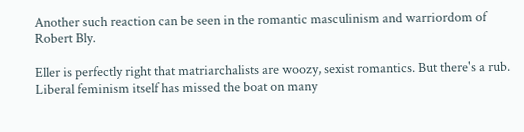Another such reaction can be seen in the romantic masculinism and warriordom of Robert Bly.

Eller is perfectly right that matriarchalists are woozy, sexist romantics. But there's a rub. Liberal feminism itself has missed the boat on many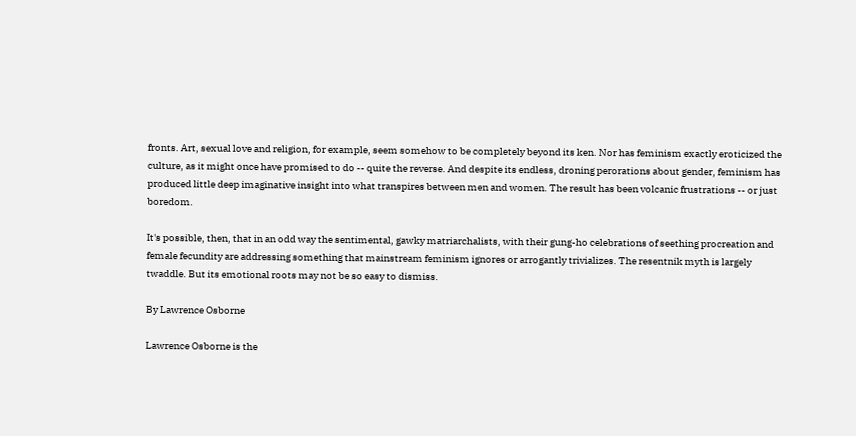fronts. Art, sexual love and religion, for example, seem somehow to be completely beyond its ken. Nor has feminism exactly eroticized the culture, as it might once have promised to do -- quite the reverse. And despite its endless, droning perorations about gender, feminism has produced little deep imaginative insight into what transpires between men and women. The result has been volcanic frustrations -- or just boredom.

It's possible, then, that in an odd way the sentimental, gawky matriarchalists, with their gung-ho celebrations of seething procreation and female fecundity are addressing something that mainstream feminism ignores or arrogantly trivializes. The resentnik myth is largely twaddle. But its emotional roots may not be so easy to dismiss.

By Lawrence Osborne

Lawrence Osborne is the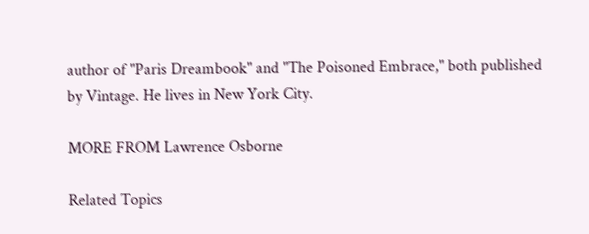author of "Paris Dreambook" and "The Poisoned Embrace," both published by Vintage. He lives in New York City.

MORE FROM Lawrence Osborne

Related Topics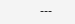---